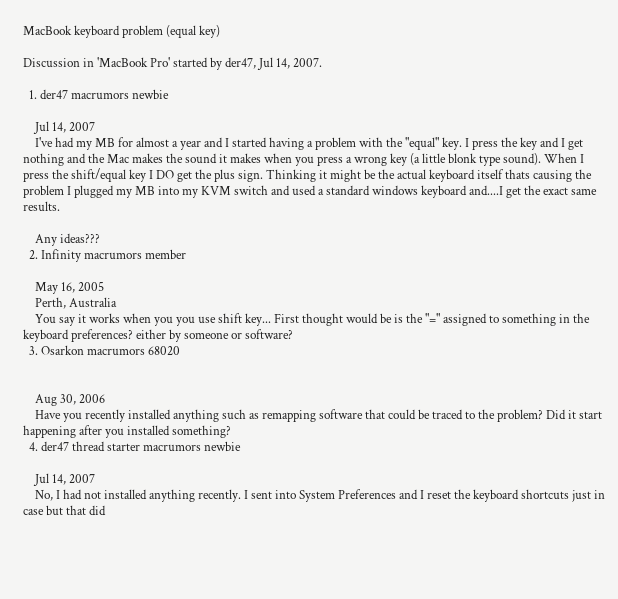MacBook keyboard problem (equal key)

Discussion in 'MacBook Pro' started by der47, Jul 14, 2007.

  1. der47 macrumors newbie

    Jul 14, 2007
    I've had my MB for almost a year and I started having a problem with the "equal" key. I press the key and I get nothing and the Mac makes the sound it makes when you press a wrong key (a little blonk type sound). When I press the shift/equal key I DO get the plus sign. Thinking it might be the actual keyboard itself thats causing the problem I plugged my MB into my KVM switch and used a standard windows keyboard and....I get the exact same results.

    Any ideas???
  2. Infinity macrumors member

    May 16, 2005
    Perth, Australia
    You say it works when you you use shift key... First thought would be is the "=" assigned to something in the keyboard preferences? either by someone or software?
  3. Osarkon macrumors 68020


    Aug 30, 2006
    Have you recently installed anything such as remapping software that could be traced to the problem? Did it start happening after you installed something?
  4. der47 thread starter macrumors newbie

    Jul 14, 2007
    No, I had not installed anything recently. I sent into System Preferences and I reset the keyboard shortcuts just in case but that did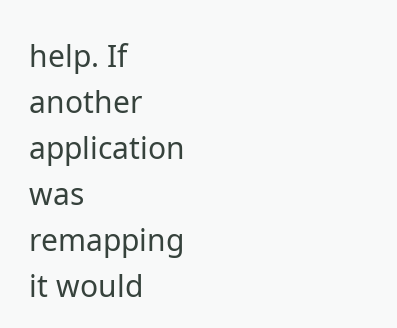help. If another application was remapping it would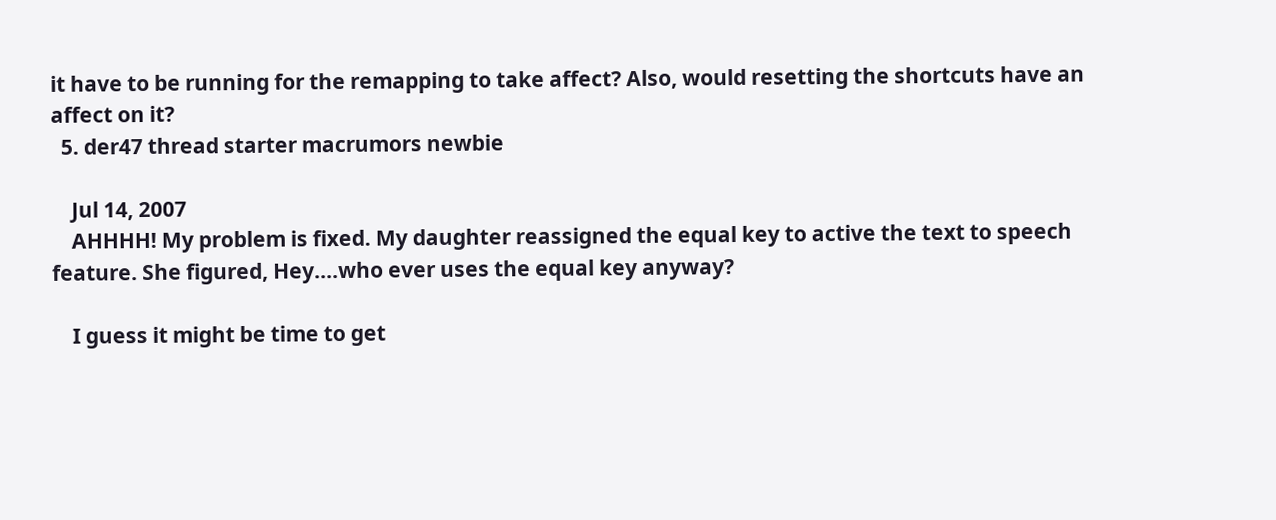it have to be running for the remapping to take affect? Also, would resetting the shortcuts have an affect on it?
  5. der47 thread starter macrumors newbie

    Jul 14, 2007
    AHHHH! My problem is fixed. My daughter reassigned the equal key to active the text to speech feature. She figured, Hey....who ever uses the equal key anyway?

    I guess it might be time to get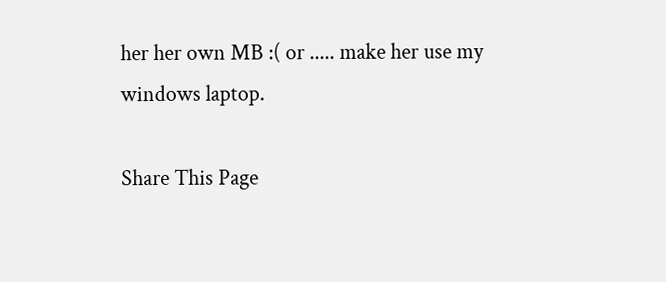her her own MB :( or ..... make her use my windows laptop.

Share This Page